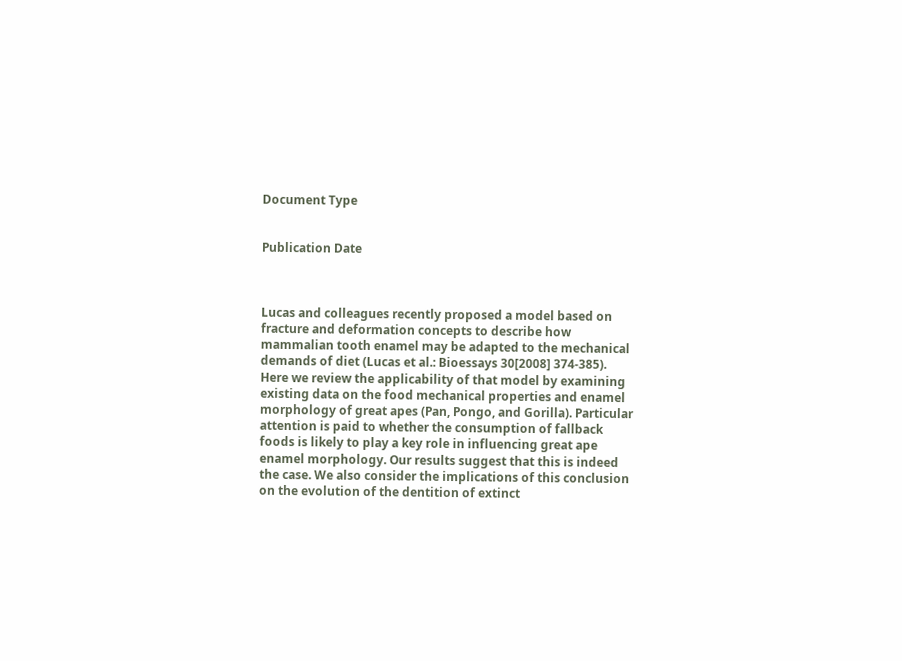Document Type


Publication Date



Lucas and colleagues recently proposed a model based on fracture and deformation concepts to describe how mammalian tooth enamel may be adapted to the mechanical demands of diet (Lucas et al.: Bioessays 30[2008] 374-385). Here we review the applicability of that model by examining existing data on the food mechanical properties and enamel morphology of great apes (Pan, Pongo, and Gorilla). Particular attention is paid to whether the consumption of fallback foods is likely to play a key role in influencing great ape enamel morphology. Our results suggest that this is indeed the case. We also consider the implications of this conclusion on the evolution of the dentition of extinct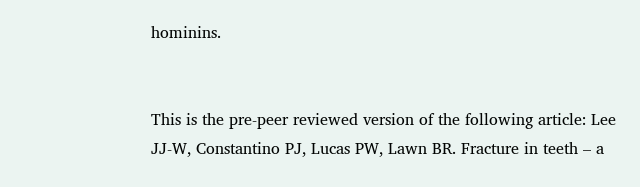hominins.


This is the pre-peer reviewed version of the following article: Lee JJ-W, Constantino PJ, Lucas PW, Lawn BR. Fracture in teeth – a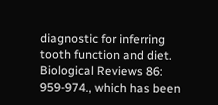diagnostic for inferring tooth function and diet. Biological Reviews 86: 959-974., which has been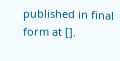published in final form at [].